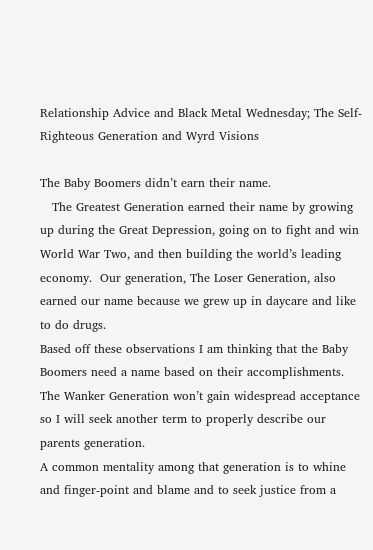Relationship Advice and Black Metal Wednesday; The Self-Righteous Generation and Wyrd Visions

The Baby Boomers didn’t earn their name.
   The Greatest Generation earned their name by growing up during the Great Depression, going on to fight and win World War Two, and then building the world’s leading economy.  Our generation, The Loser Generation, also earned our name because we grew up in daycare and like to do drugs.
Based off these observations I am thinking that the Baby Boomers need a name based on their accomplishments. The Wanker Generation won’t gain widespread acceptance so I will seek another term to properly describe our parents generation.
A common mentality among that generation is to whine and finger-point and blame and to seek justice from a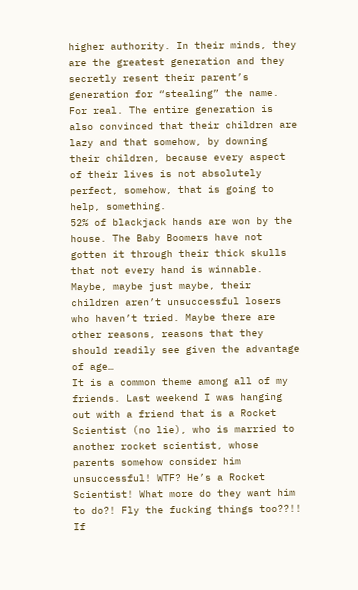higher authority. In their minds, they are the greatest generation and they secretly resent their parent’s generation for “stealing” the name.
For real. The entire generation is also convinced that their children are lazy and that somehow, by downing their children, because every aspect of their lives is not absolutely perfect, somehow, that is going to help, something.
52% of blackjack hands are won by the house. The Baby Boomers have not gotten it through their thick skulls that not every hand is winnable. Maybe, maybe just maybe, their children aren’t unsuccessful losers who haven’t tried. Maybe there are other reasons, reasons that they should readily see given the advantage of age…
It is a common theme among all of my friends. Last weekend I was hanging out with a friend that is a Rocket Scientist (no lie), who is married to another rocket scientist, whose parents somehow consider him unsuccessful! WTF? He’s a Rocket Scientist! What more do they want him to do?! Fly the fucking things too??!!
If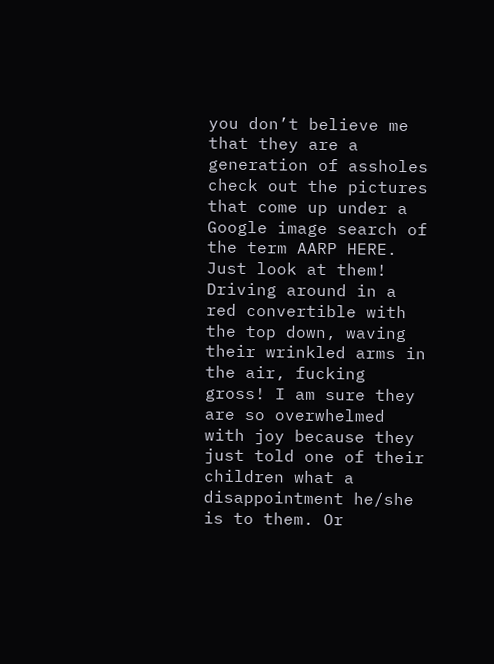you don’t believe me that they are a generation of assholes check out the pictures that come up under a Google image search of the term AARP HERE.
Just look at them! Driving around in a red convertible with the top down, waving their wrinkled arms in the air, fucking gross! I am sure they are so overwhelmed with joy because they just told one of their children what a disappointment he/she is to them. Or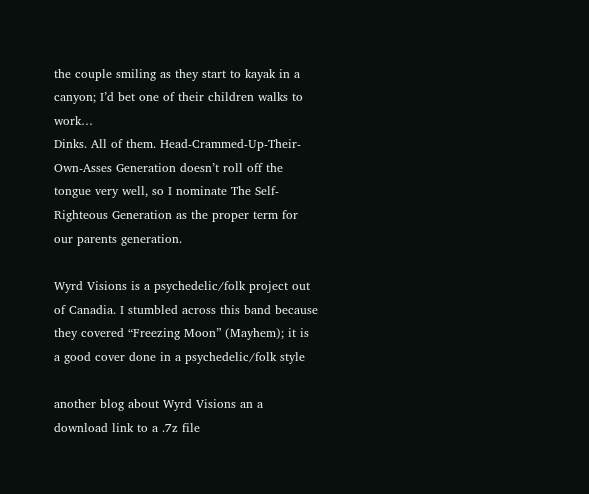the couple smiling as they start to kayak in a canyon; I’d bet one of their children walks to work…
Dinks. All of them. Head-Crammed-Up-Their-Own-Asses Generation doesn’t roll off the tongue very well, so I nominate The Self-Righteous Generation as the proper term for our parents generation.

Wyrd Visions is a psychedelic/folk project out of Canadia. I stumbled across this band because they covered “Freezing Moon” (Mayhem); it is a good cover done in a psychedelic/folk style

another blog about Wyrd Visions an a download link to a .7z file